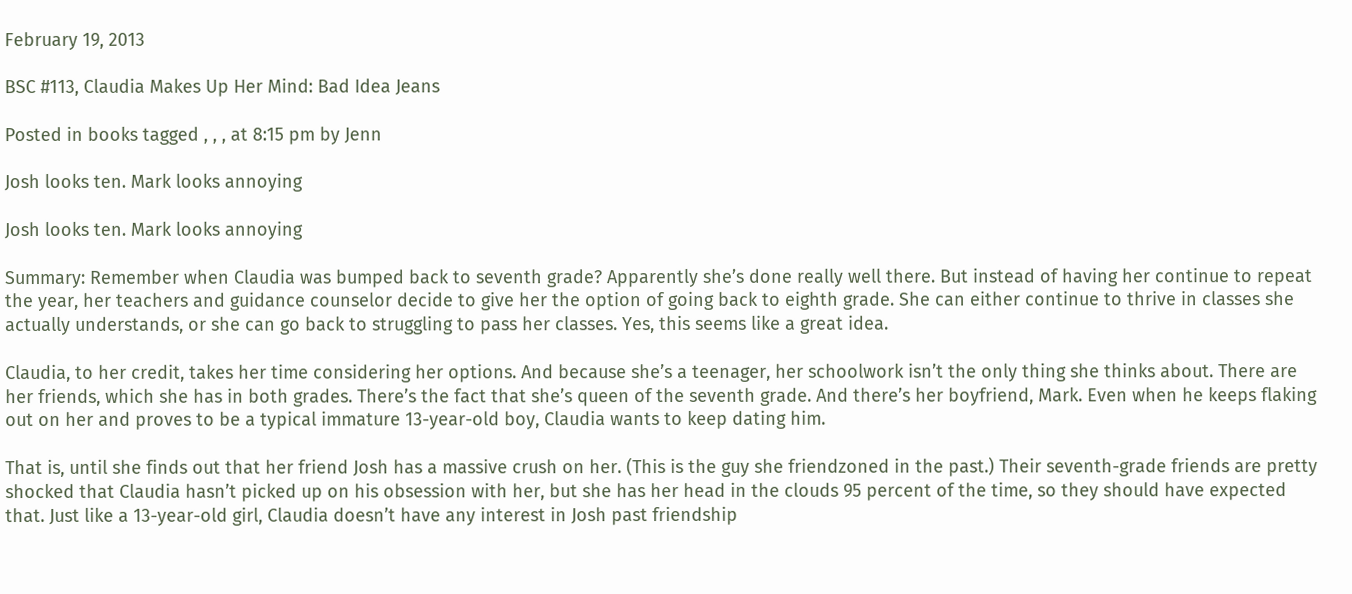February 19, 2013

BSC #113, Claudia Makes Up Her Mind: Bad Idea Jeans

Posted in books tagged , , , at 8:15 pm by Jenn

Josh looks ten. Mark looks annoying

Josh looks ten. Mark looks annoying

Summary: Remember when Claudia was bumped back to seventh grade? Apparently she’s done really well there. But instead of having her continue to repeat the year, her teachers and guidance counselor decide to give her the option of going back to eighth grade. She can either continue to thrive in classes she actually understands, or she can go back to struggling to pass her classes. Yes, this seems like a great idea.

Claudia, to her credit, takes her time considering her options. And because she’s a teenager, her schoolwork isn’t the only thing she thinks about. There are her friends, which she has in both grades. There’s the fact that she’s queen of the seventh grade. And there’s her boyfriend, Mark. Even when he keeps flaking out on her and proves to be a typical immature 13-year-old boy, Claudia wants to keep dating him.

That is, until she finds out that her friend Josh has a massive crush on her. (This is the guy she friendzoned in the past.) Their seventh-grade friends are pretty shocked that Claudia hasn’t picked up on his obsession with her, but she has her head in the clouds 95 percent of the time, so they should have expected that. Just like a 13-year-old girl, Claudia doesn’t have any interest in Josh past friendship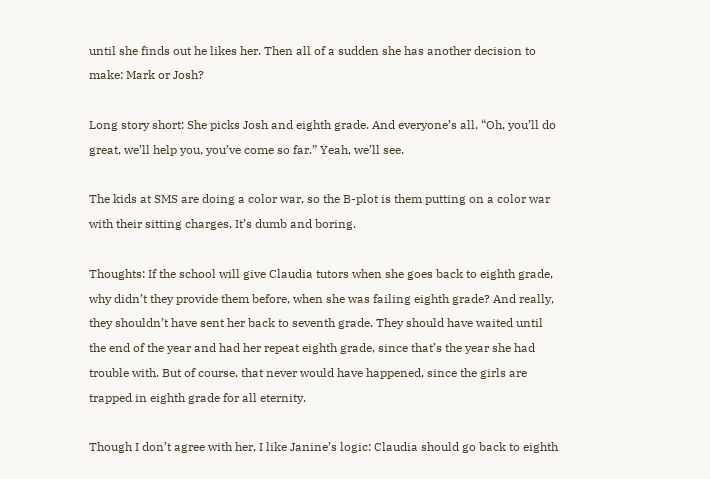until she finds out he likes her. Then all of a sudden she has another decision to make: Mark or Josh?

Long story short: She picks Josh and eighth grade. And everyone’s all, “Oh, you’ll do great, we’ll help you, you’ve come so far.” Yeah, we’ll see.

The kids at SMS are doing a color war, so the B-plot is them putting on a color war with their sitting charges. It’s dumb and boring.

Thoughts: If the school will give Claudia tutors when she goes back to eighth grade, why didn’t they provide them before, when she was failing eighth grade? And really, they shouldn’t have sent her back to seventh grade. They should have waited until the end of the year and had her repeat eighth grade, since that’s the year she had trouble with. But of course, that never would have happened, since the girls are trapped in eighth grade for all eternity.

Though I don’t agree with her, I like Janine’s logic: Claudia should go back to eighth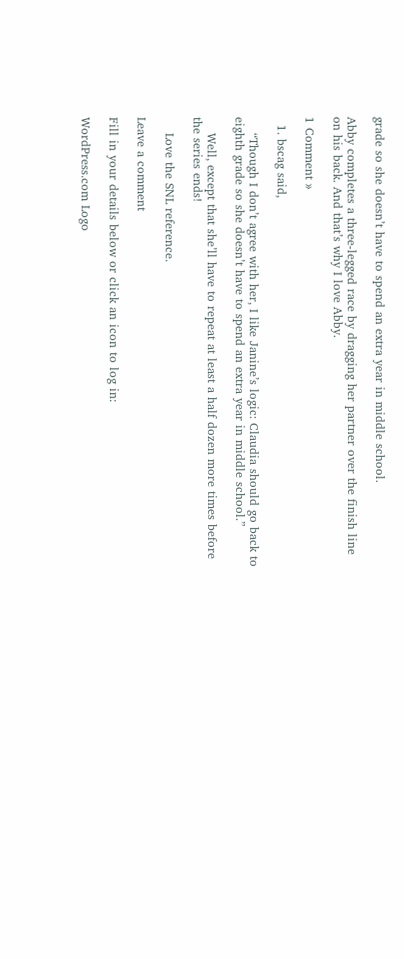grade so she doesn’t have to spend an extra year in middle school.

Abby completes a three-legged race by dragging her partner over the finish line on his back. And that’s why I love Abby.

1 Comment »

  1. bscag said,

    “Though I don’t agree with her, I like Janine’s logic: Claudia should go back to eighth grade so she doesn’t have to spend an extra year in middle school.”

    Well, except that she’ll have to repeat at least a half dozen more times before the series ends!

    Love the SNL reference.

Leave a comment

Fill in your details below or click an icon to log in:

WordPress.com Logo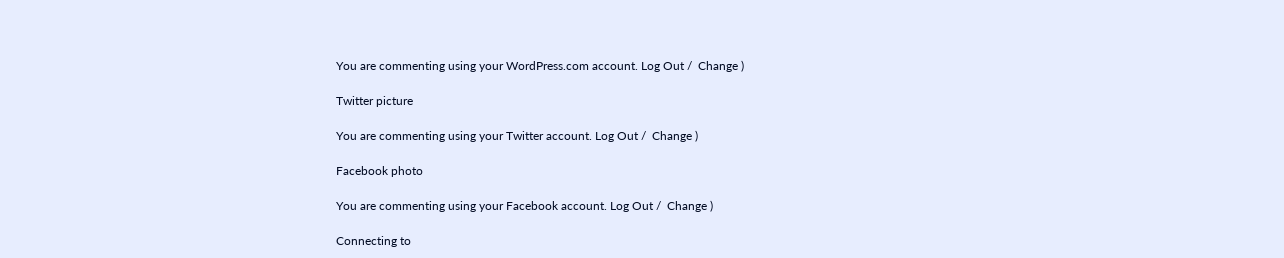You are commenting using your WordPress.com account. Log Out /  Change )

Twitter picture

You are commenting using your Twitter account. Log Out /  Change )

Facebook photo

You are commenting using your Facebook account. Log Out /  Change )

Connecting to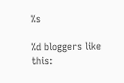%s

%d bloggers like this: